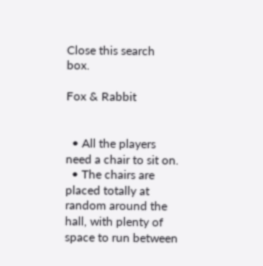Close this search box.

Fox & Rabbit


  • All the players need a chair to sit on.
  • The chairs are placed totally at random around the hall, with plenty of space to run between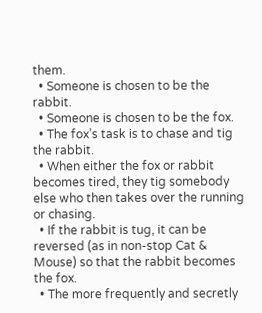them.
  • Someone is chosen to be the rabbit.
  • Someone is chosen to be the fox.
  • The fox’s task is to chase and tig the rabbit.
  • When either the fox or rabbit becomes tired, they tig somebody else who then takes over the running or chasing.
  • If the rabbit is tug, it can be reversed (as in non-stop Cat & Mouse) so that the rabbit becomes the fox.
  • The more frequently and secretly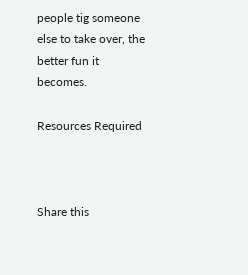people tig someone else to take over, the better fun it becomes.

Resources Required



Share this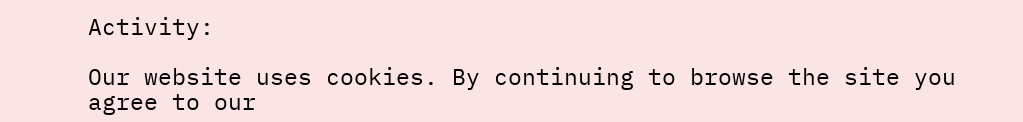Activity:

Our website uses cookies. By continuing to browse the site you agree to our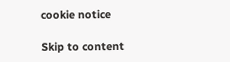cookie notice

Skip to content